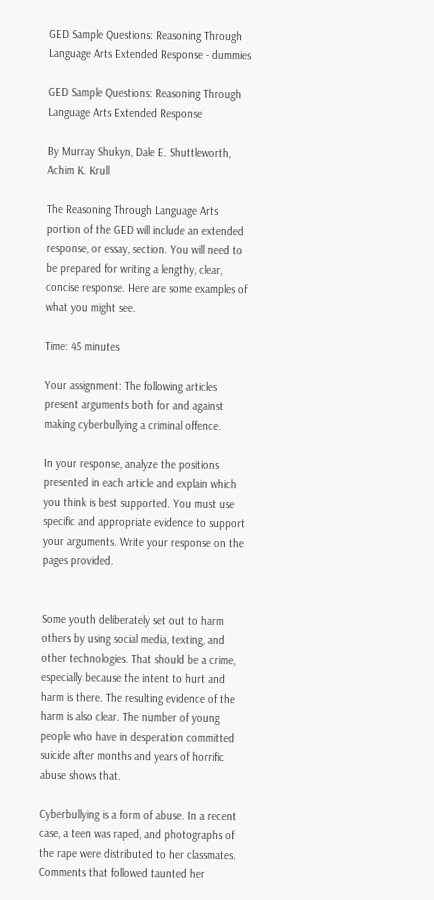GED Sample Questions: Reasoning Through Language Arts Extended Response - dummies

GED Sample Questions: Reasoning Through Language Arts Extended Response

By Murray Shukyn, Dale E. Shuttleworth, Achim K. Krull

The Reasoning Through Language Arts portion of the GED will include an extended response, or essay, section. You will need to be prepared for writing a lengthy, clear, concise response. Here are some examples of what you might see.

Time: 45 minutes

Your assignment: The following articles present arguments both for and against making cyberbullying a criminal offence.

In your response, analyze the positions presented in each article and explain which you think is best supported. You must use specific and appropriate evidence to support your arguments. Write your response on the pages provided.


Some youth deliberately set out to harm others by using social media, texting, and other technologies. That should be a crime, especially because the intent to hurt and harm is there. The resulting evidence of the harm is also clear. The number of young people who have in desperation committed suicide after months and years of horrific abuse shows that.

Cyberbullying is a form of abuse. In a recent case, a teen was raped, and photographs of the rape were distributed to her classmates. Comments that followed taunted her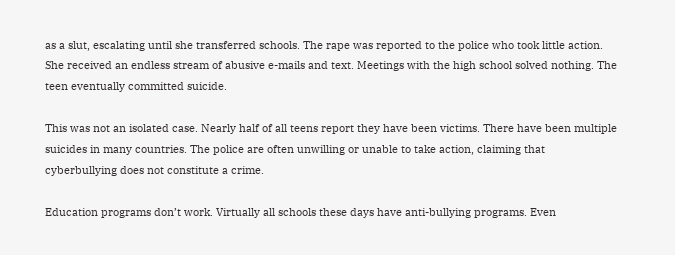as a slut, escalating until she transferred schools. The rape was reported to the police who took little action. She received an endless stream of abusive e-mails and text. Meetings with the high school solved nothing. The teen eventually committed suicide.

This was not an isolated case. Nearly half of all teens report they have been victims. There have been multiple suicides in many countries. The police are often unwilling or unable to take action, claiming that cyberbullying does not constitute a crime.

Education programs don’t work. Virtually all schools these days have anti-bullying programs. Even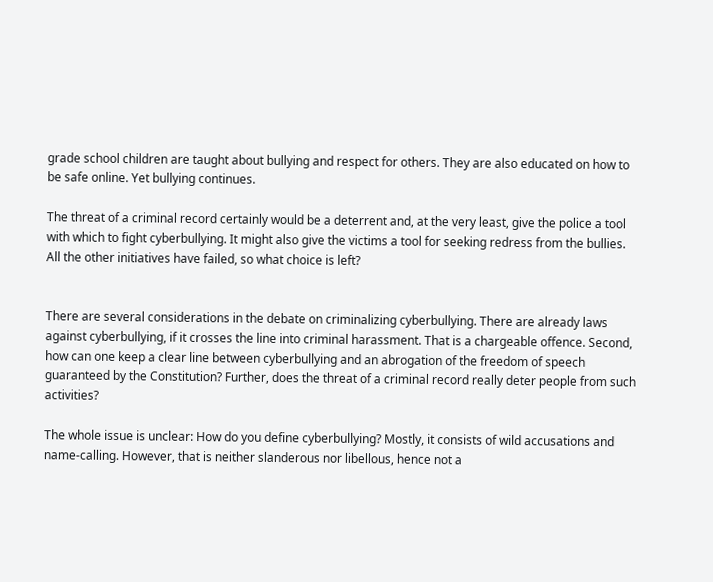grade school children are taught about bullying and respect for others. They are also educated on how to be safe online. Yet bullying continues.

The threat of a criminal record certainly would be a deterrent and, at the very least, give the police a tool with which to fight cyberbullying. It might also give the victims a tool for seeking redress from the bullies. All the other initiatives have failed, so what choice is left?


There are several considerations in the debate on criminalizing cyberbullying. There are already laws against cyberbullying, if it crosses the line into criminal harassment. That is a chargeable offence. Second, how can one keep a clear line between cyberbullying and an abrogation of the freedom of speech guaranteed by the Constitution? Further, does the threat of a criminal record really deter people from such activities?

The whole issue is unclear: How do you define cyberbullying? Mostly, it consists of wild accusations and name-calling. However, that is neither slanderous nor libellous, hence not a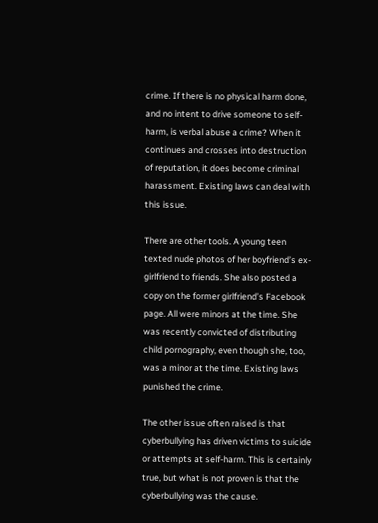crime. If there is no physical harm done, and no intent to drive someone to self-harm, is verbal abuse a crime? When it continues and crosses into destruction of reputation, it does become criminal harassment. Existing laws can deal with this issue.

There are other tools. A young teen texted nude photos of her boyfriend’s ex-girlfriend to friends. She also posted a copy on the former girlfriend’s Facebook page. All were minors at the time. She was recently convicted of distributing child pornography, even though she, too, was a minor at the time. Existing laws punished the crime.

The other issue often raised is that cyberbullying has driven victims to suicide or attempts at self-harm. This is certainly true, but what is not proven is that the cyberbullying was the cause.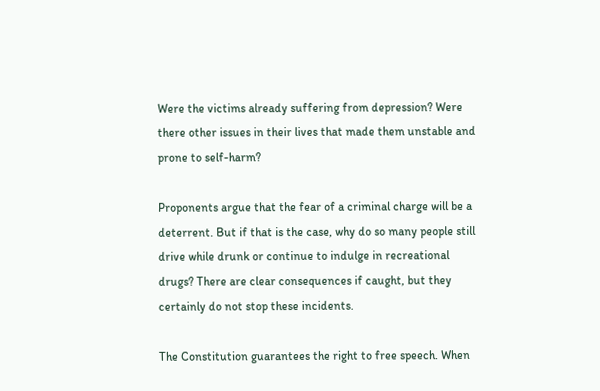Were the victims already suffering from depression? Were there other issues in their lives that made them unstable and prone to self-harm?

Proponents argue that the fear of a criminal charge will be a deterrent. But if that is the case, why do so many people still drive while drunk or continue to indulge in recreational drugs? There are clear consequences if caught, but they certainly do not stop these incidents.

The Constitution guarantees the right to free speech. When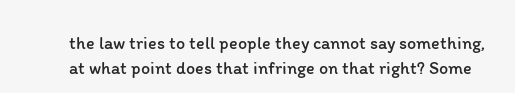the law tries to tell people they cannot say something, at what point does that infringe on that right? Some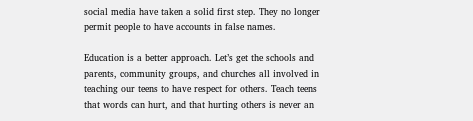social media have taken a solid first step. They no longer permit people to have accounts in false names.

Education is a better approach. Let’s get the schools and parents, community groups, and churches all involved in teaching our teens to have respect for others. Teach teens that words can hurt, and that hurting others is never an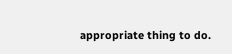appropriate thing to do.